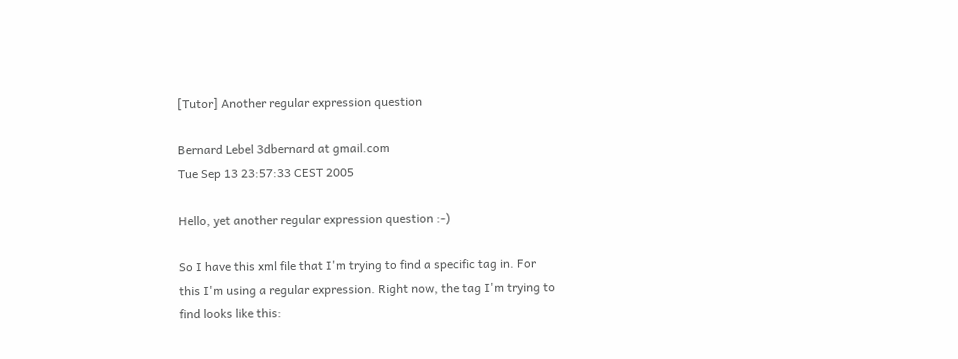[Tutor] Another regular expression question

Bernard Lebel 3dbernard at gmail.com
Tue Sep 13 23:57:33 CEST 2005

Hello, yet another regular expression question :-)

So I have this xml file that I'm trying to find a specific tag in. For
this I'm using a regular expression. Right now, the tag I'm trying to
find looks like this: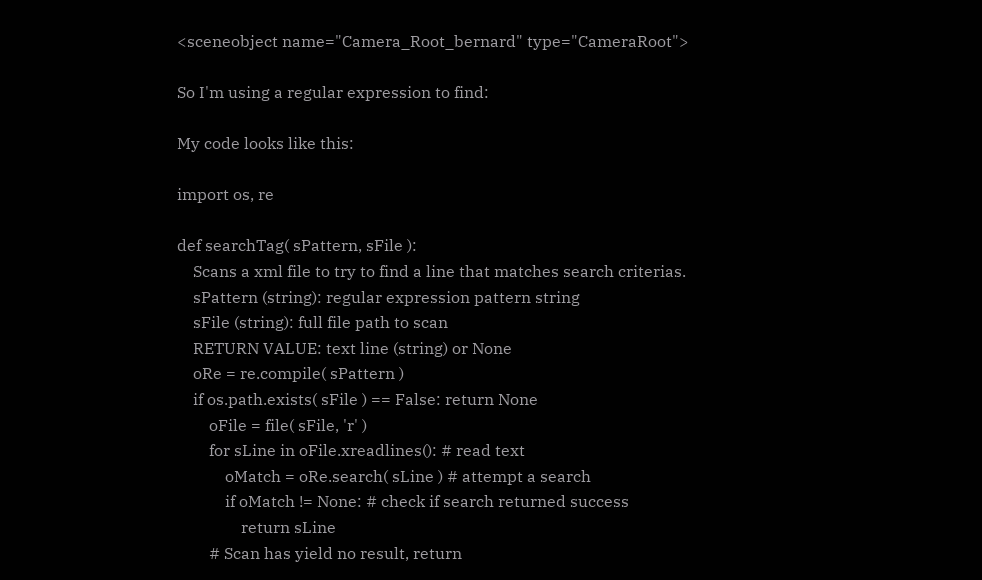<sceneobject name="Camera_Root_bernard" type="CameraRoot">

So I'm using a regular expression to find:

My code looks like this:

import os, re

def searchTag( sPattern, sFile ):
    Scans a xml file to try to find a line that matches search criterias.
    sPattern (string): regular expression pattern string
    sFile (string): full file path to scan
    RETURN VALUE: text line (string) or None
    oRe = re.compile( sPattern )
    if os.path.exists( sFile ) == False: return None
        oFile = file( sFile, 'r' )
        for sLine in oFile.xreadlines(): # read text
            oMatch = oRe.search( sLine ) # attempt a search
            if oMatch != None: # check if search returned success
                return sLine
        # Scan has yield no result, return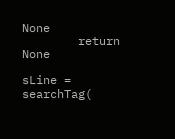None
        return None

sLine = searchTag(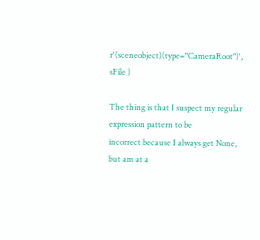r'(sceneobject)(type="CameraRoot")', sFile )

The thing is that I suspect my regular expression pattern to be
incorrect because I always get None, but am at a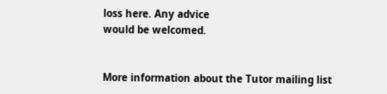loss here. Any advice
would be welcomed.


More information about the Tutor mailing list